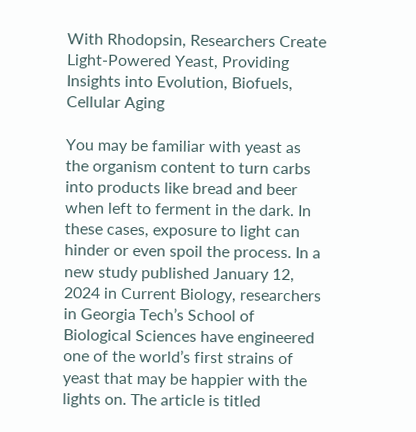With Rhodopsin, Researchers Create Light-Powered Yeast, Providing Insights into Evolution, Biofuels, Cellular Aging

You may be familiar with yeast as the organism content to turn carbs into products like bread and beer when left to ferment in the dark. In these cases, exposure to light can hinder or even spoil the process. In a new study published January 12, 2024 in Current Biology, researchers in Georgia Tech’s School of Biological Sciences have engineered one of the world’s first strains of yeast that may be happier with the lights on. The article is titled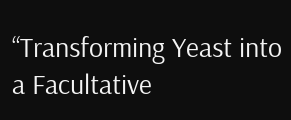“Transforming Yeast into a Facultative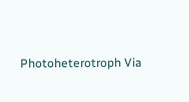Photoheterotroph Via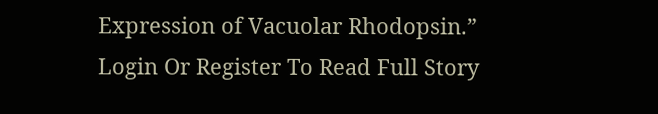Expression of Vacuolar Rhodopsin.”
Login Or Register To Read Full Story